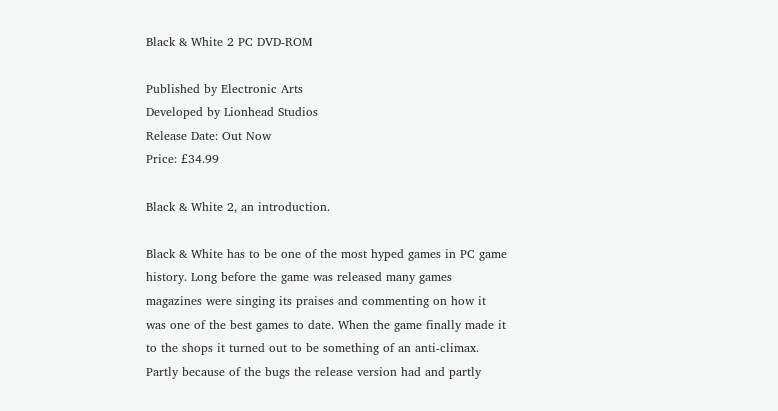Black & White 2 PC DVD-ROM

Published by Electronic Arts
Developed by Lionhead Studios
Release Date: Out Now
Price: £34.99

Black & White 2, an introduction.

Black & White has to be one of the most hyped games in PC game history. Long before the game was released many games magazines were singing its praises and commenting on how it was one of the best games to date. When the game finally made it to the shops it turned out to be something of an anti-climax. Partly because of the bugs the release version had and partly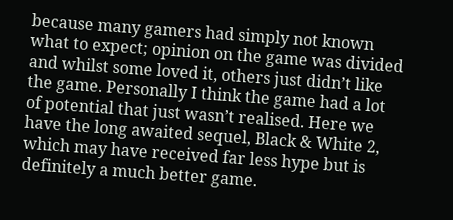because many gamers had simply not known what to expect; opinion on the game was divided and whilst some loved it, others just didn’t like the game. Personally I think the game had a lot of potential that just wasn’t realised. Here we have the long awaited sequel, Black & White 2, which may have received far less hype but is definitely a much better game.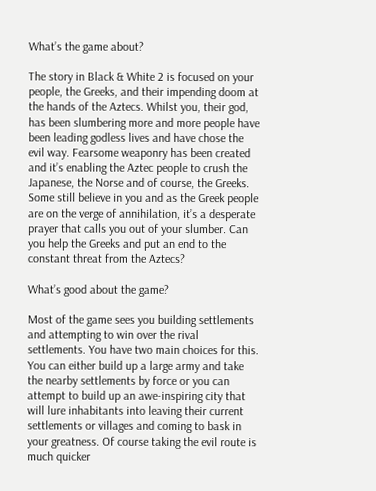What’s the game about?

The story in Black & White 2 is focused on your people, the Greeks, and their impending doom at the hands of the Aztecs. Whilst you, their god, has been slumbering more and more people have been leading godless lives and have chose the evil way. Fearsome weaponry has been created and it’s enabling the Aztec people to crush the Japanese, the Norse and of course, the Greeks. Some still believe in you and as the Greek people are on the verge of annihilation, it’s a desperate prayer that calls you out of your slumber. Can you help the Greeks and put an end to the constant threat from the Aztecs?

What’s good about the game?

Most of the game sees you building settlements and attempting to win over the rival settlements. You have two main choices for this. You can either build up a large army and take the nearby settlements by force or you can attempt to build up an awe-inspiring city that will lure inhabitants into leaving their current settlements or villages and coming to bask in your greatness. Of course taking the evil route is much quicker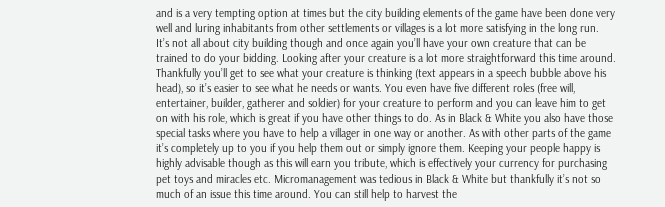and is a very tempting option at times but the city building elements of the game have been done very well and luring inhabitants from other settlements or villages is a lot more satisfying in the long run.
It’s not all about city building though and once again you’ll have your own creature that can be trained to do your bidding. Looking after your creature is a lot more straightforward this time around. Thankfully you’ll get to see what your creature is thinking (text appears in a speech bubble above his head), so it’s easier to see what he needs or wants. You even have five different roles (free will, entertainer, builder, gatherer and soldier) for your creature to perform and you can leave him to get on with his role, which is great if you have other things to do. As in Black & White you also have those special tasks where you have to help a villager in one way or another. As with other parts of the game it’s completely up to you if you help them out or simply ignore them. Keeping your people happy is highly advisable though as this will earn you tribute, which is effectively your currency for purchasing pet toys and miracles etc. Micromanagement was tedious in Black & White but thankfully it’s not so much of an issue this time around. You can still help to harvest the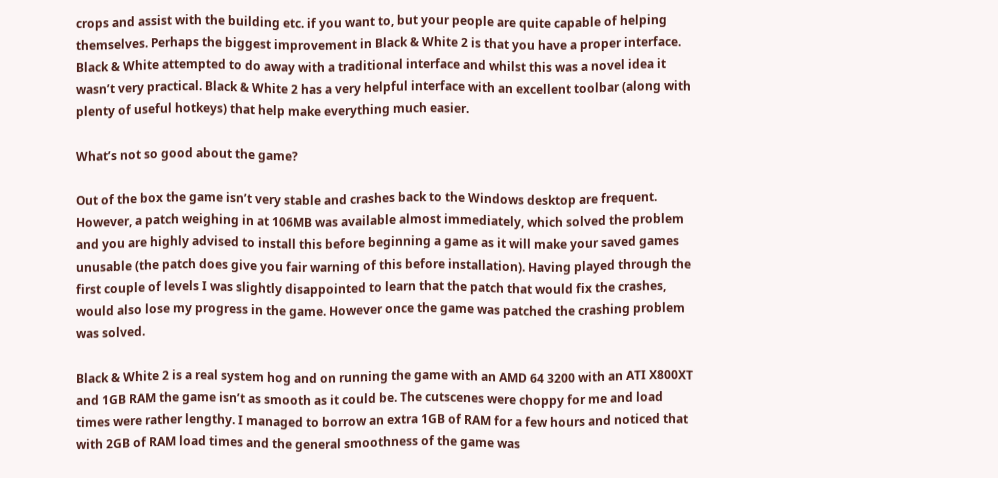crops and assist with the building etc. if you want to, but your people are quite capable of helping themselves. Perhaps the biggest improvement in Black & White 2 is that you have a proper interface. Black & White attempted to do away with a traditional interface and whilst this was a novel idea it wasn’t very practical. Black & White 2 has a very helpful interface with an excellent toolbar (along with plenty of useful hotkeys) that help make everything much easier.

What’s not so good about the game?

Out of the box the game isn’t very stable and crashes back to the Windows desktop are frequent. However, a patch weighing in at 106MB was available almost immediately, which solved the problem and you are highly advised to install this before beginning a game as it will make your saved games unusable (the patch does give you fair warning of this before installation). Having played through the first couple of levels I was slightly disappointed to learn that the patch that would fix the crashes, would also lose my progress in the game. However once the game was patched the crashing problem was solved.

Black & White 2 is a real system hog and on running the game with an AMD 64 3200 with an ATI X800XT and 1GB RAM the game isn’t as smooth as it could be. The cutscenes were choppy for me and load times were rather lengthy. I managed to borrow an extra 1GB of RAM for a few hours and noticed that with 2GB of RAM load times and the general smoothness of the game was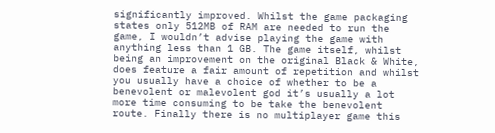significantly improved. Whilst the game packaging states only 512MB of RAM are needed to run the game, I wouldn’t advise playing the game with anything less than 1 GB. The game itself, whilst being an improvement on the original Black & White, does feature a fair amount of repetition and whilst you usually have a choice of whether to be a benevolent or malevolent god it’s usually a lot more time consuming to be take the benevolent route. Finally there is no multiplayer game this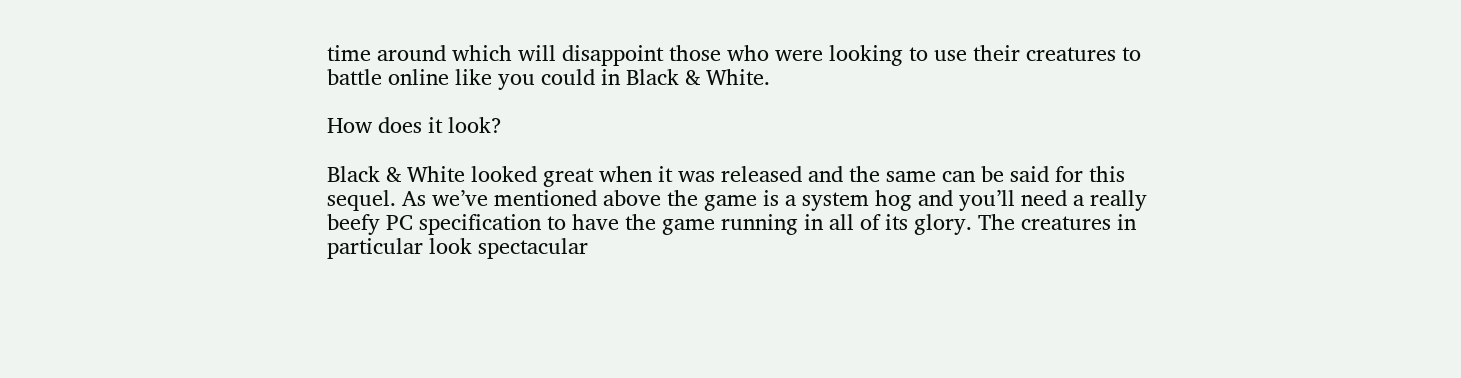time around which will disappoint those who were looking to use their creatures to battle online like you could in Black & White.

How does it look?

Black & White looked great when it was released and the same can be said for this sequel. As we’ve mentioned above the game is a system hog and you’ll need a really beefy PC specification to have the game running in all of its glory. The creatures in particular look spectacular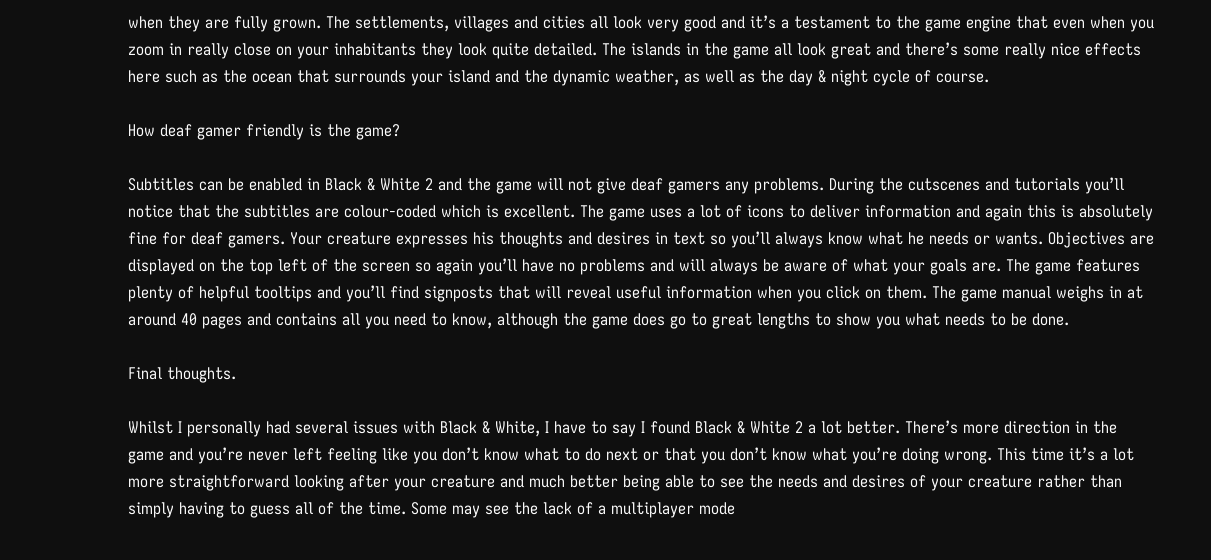when they are fully grown. The settlements, villages and cities all look very good and it’s a testament to the game engine that even when you zoom in really close on your inhabitants they look quite detailed. The islands in the game all look great and there’s some really nice effects here such as the ocean that surrounds your island and the dynamic weather, as well as the day & night cycle of course.

How deaf gamer friendly is the game?

Subtitles can be enabled in Black & White 2 and the game will not give deaf gamers any problems. During the cutscenes and tutorials you’ll notice that the subtitles are colour-coded which is excellent. The game uses a lot of icons to deliver information and again this is absolutely fine for deaf gamers. Your creature expresses his thoughts and desires in text so you’ll always know what he needs or wants. Objectives are displayed on the top left of the screen so again you’ll have no problems and will always be aware of what your goals are. The game features plenty of helpful tooltips and you’ll find signposts that will reveal useful information when you click on them. The game manual weighs in at around 40 pages and contains all you need to know, although the game does go to great lengths to show you what needs to be done.

Final thoughts.

Whilst I personally had several issues with Black & White, I have to say I found Black & White 2 a lot better. There’s more direction in the game and you’re never left feeling like you don’t know what to do next or that you don’t know what you’re doing wrong. This time it’s a lot more straightforward looking after your creature and much better being able to see the needs and desires of your creature rather than simply having to guess all of the time. Some may see the lack of a multiplayer mode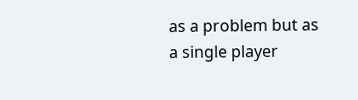as a problem but as a single player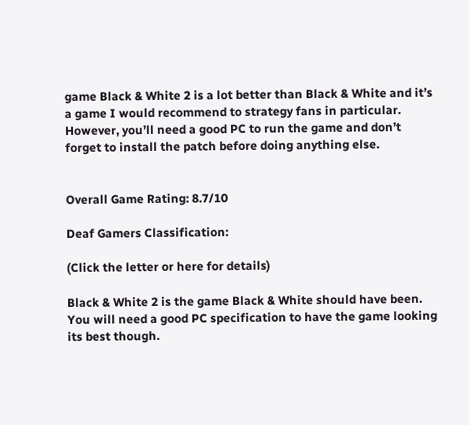game Black & White 2 is a lot better than Black & White and it’s a game I would recommend to strategy fans in particular. However, you’ll need a good PC to run the game and don’t forget to install the patch before doing anything else.


Overall Game Rating: 8.7/10

Deaf Gamers Classification:

(Click the letter or here for details)

Black & White 2 is the game Black & White should have been. You will need a good PC specification to have the game looking its best though.